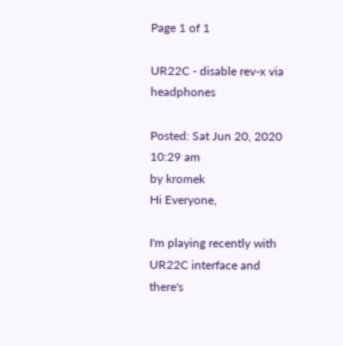Page 1 of 1

UR22C - disable rev-x via headphones

Posted: Sat Jun 20, 2020 10:29 am
by kromek
Hi Everyone,

I'm playing recently with UR22C interface and there's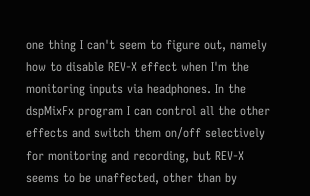one thing I can't seem to figure out, namely how to disable REV-X effect when I'm the monitoring inputs via headphones. In the dspMixFx program I can control all the other effects and switch them on/off selectively for monitoring and recording, but REV-X seems to be unaffected, other than by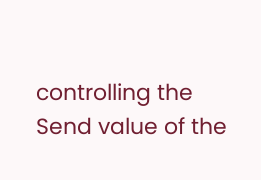controlling the Send value of the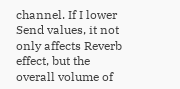channel. If I lower Send values, it not only affects Reverb effect, but the overall volume of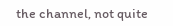the channel, not quite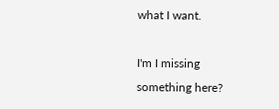what I want.

I'm I missing something here?